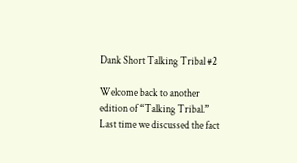Dank Short Talking Tribal #2

Welcome back to another edition of “Talking Tribal.” Last time we discussed the fact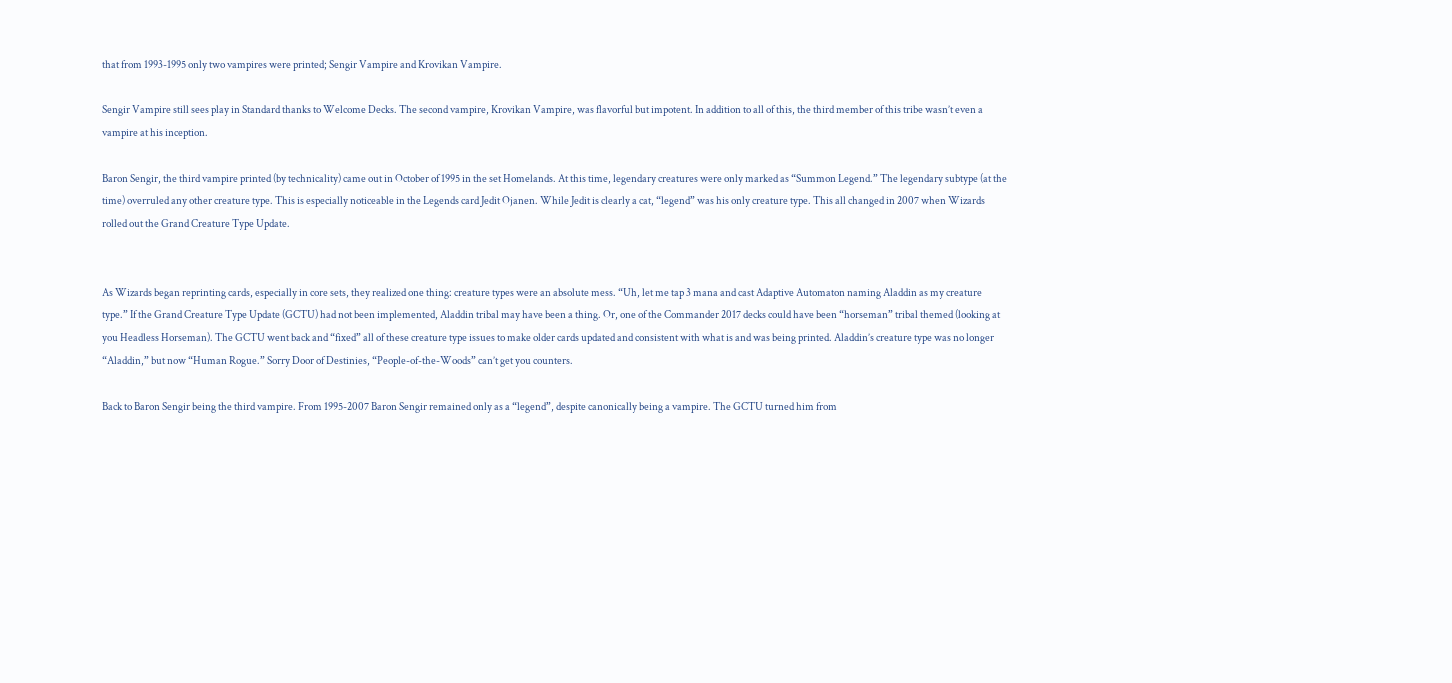that from 1993-1995 only two vampires were printed; Sengir Vampire and Krovikan Vampire.

Sengir Vampire still sees play in Standard thanks to Welcome Decks. The second vampire, Krovikan Vampire, was flavorful but impotent. In addition to all of this, the third member of this tribe wasn’t even a vampire at his inception.

Baron Sengir, the third vampire printed (by technicality) came out in October of 1995 in the set Homelands. At this time, legendary creatures were only marked as “Summon Legend.” The legendary subtype (at the time) overruled any other creature type. This is especially noticeable in the Legends card Jedit Ojanen. While Jedit is clearly a cat, “legend” was his only creature type. This all changed in 2007 when Wizards rolled out the Grand Creature Type Update.


As Wizards began reprinting cards, especially in core sets, they realized one thing: creature types were an absolute mess. “Uh, let me tap 3 mana and cast Adaptive Automaton naming Aladdin as my creature type.” If the Grand Creature Type Update (GCTU) had not been implemented, Aladdin tribal may have been a thing. Or, one of the Commander 2017 decks could have been “horseman” tribal themed (looking at you Headless Horseman). The GCTU went back and “fixed” all of these creature type issues to make older cards updated and consistent with what is and was being printed. Aladdin’s creature type was no longer “Aladdin,” but now “Human Rogue.” Sorry Door of Destinies, “People-of-the-Woods” can’t get you counters.

Back to Baron Sengir being the third vampire. From 1995-2007 Baron Sengir remained only as a “legend”, despite canonically being a vampire. The GCTU turned him from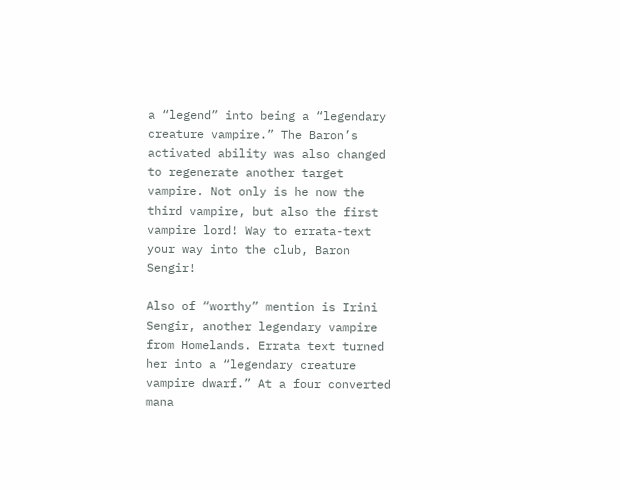a “legend” into being a “legendary creature vampire.” The Baron’s activated ability was also changed to regenerate another target vampire. Not only is he now the third vampire, but also the first vampire lord! Way to errata-text your way into the club, Baron Sengir!

Also of “worthy” mention is Irini Sengir, another legendary vampire from Homelands. Errata text turned her into a “legendary creature vampire dwarf.” At a four converted mana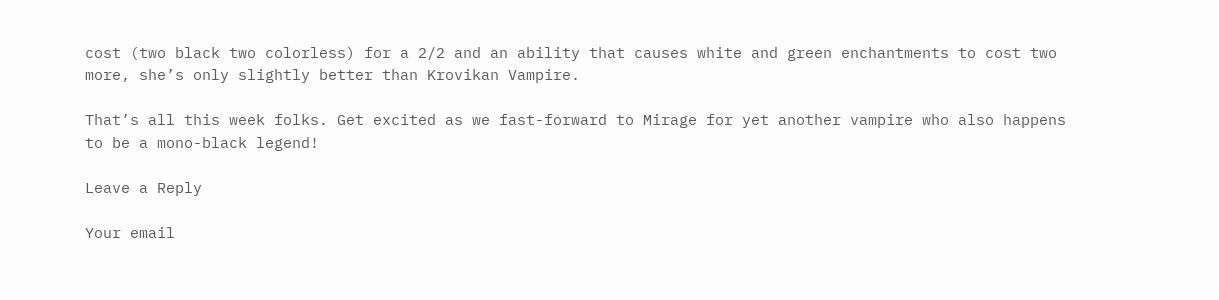cost (two black two colorless) for a 2/2 and an ability that causes white and green enchantments to cost two more, she’s only slightly better than Krovikan Vampire.

That’s all this week folks. Get excited as we fast-forward to Mirage for yet another vampire who also happens to be a mono-black legend!

Leave a Reply

Your email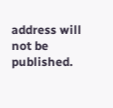address will not be published.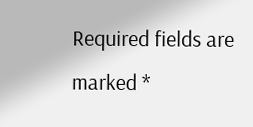Required fields are marked *